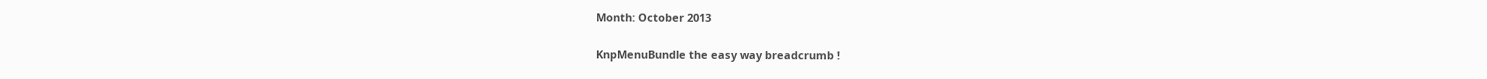Month: October 2013

KnpMenuBundle the easy way breadcrumb !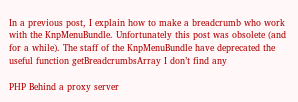In a previous post, I explain how to make a breadcrumb who work with the KnpMenuBundle. Unfortunately this post was obsolete (and for a while). The staff of the KnpMenuBundle have deprecated the useful function getBreadcrumbsArray I don’t find any

PHP Behind a proxy server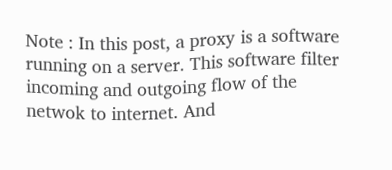Note : In this post, a proxy is a software running on a server. This software filter incoming and outgoing flow of the netwok to internet. And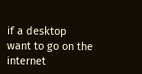if a desktop want to go on the internet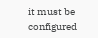it must be configured